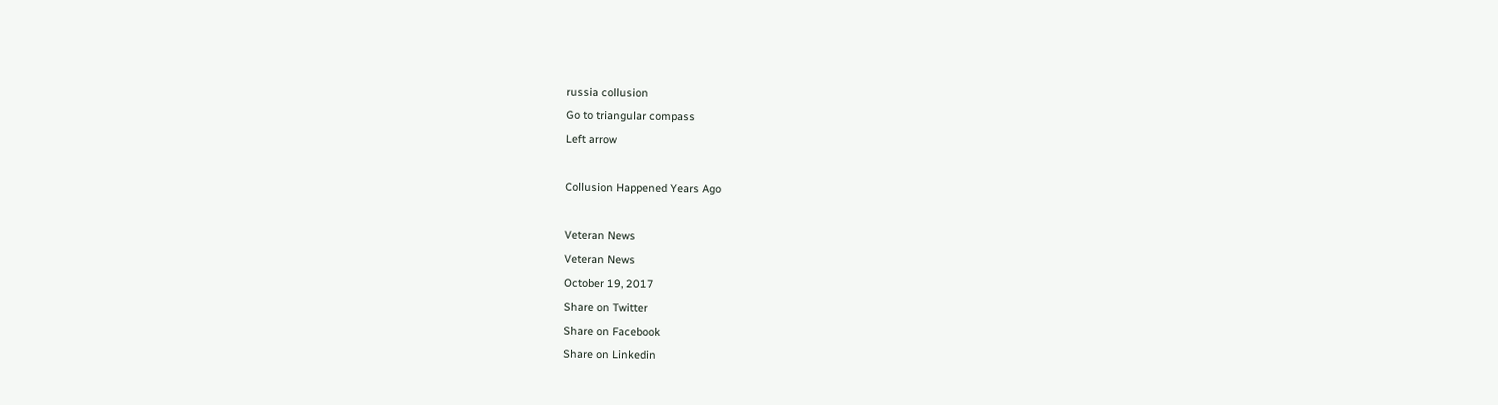russia collusion
Go to triangular compass
Left arrow

Collusion Happened Years Ago

Veteran News
Veteran News
October 19, 2017
Share on Twitter
Share on Facebook
Share on Linkedin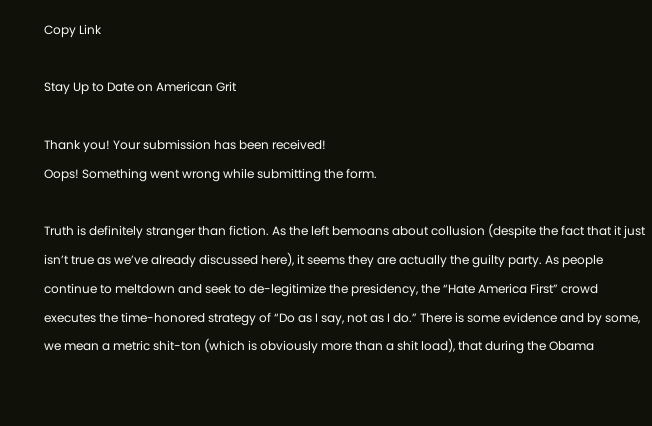Copy Link

Stay Up to Date on American Grit

Thank you! Your submission has been received!
Oops! Something went wrong while submitting the form.

Truth is definitely stranger than fiction. As the left bemoans about collusion (despite the fact that it just isn’t true as we’ve already discussed here), it seems they are actually the guilty party. As people continue to meltdown and seek to de-legitimize the presidency, the “Hate America First” crowd executes the time-honored strategy of “Do as I say, not as I do.” There is some evidence and by some, we mean a metric shit-ton (which is obviously more than a shit load), that during the Obama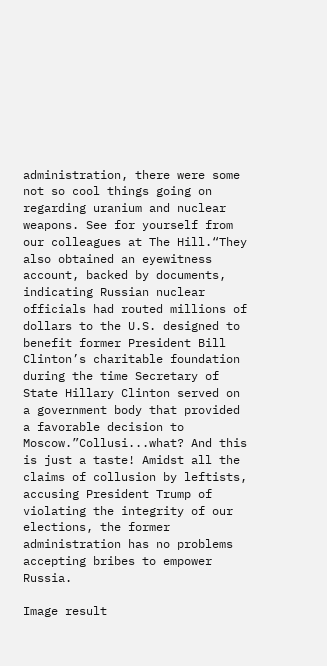administration, there were some not so cool things going on regarding uranium and nuclear weapons. See for yourself from our colleagues at The Hill.“They also obtained an eyewitness account, backed by documents, indicating Russian nuclear officials had routed millions of dollars to the U.S. designed to benefit former President Bill Clinton’s charitable foundation during the time Secretary of State Hillary Clinton served on a government body that provided a favorable decision to Moscow.”Collusi...what? And this is just a taste! Amidst all the claims of collusion by leftists, accusing President Trump of violating the integrity of our elections, the former administration has no problems accepting bribes to empower Russia.

Image result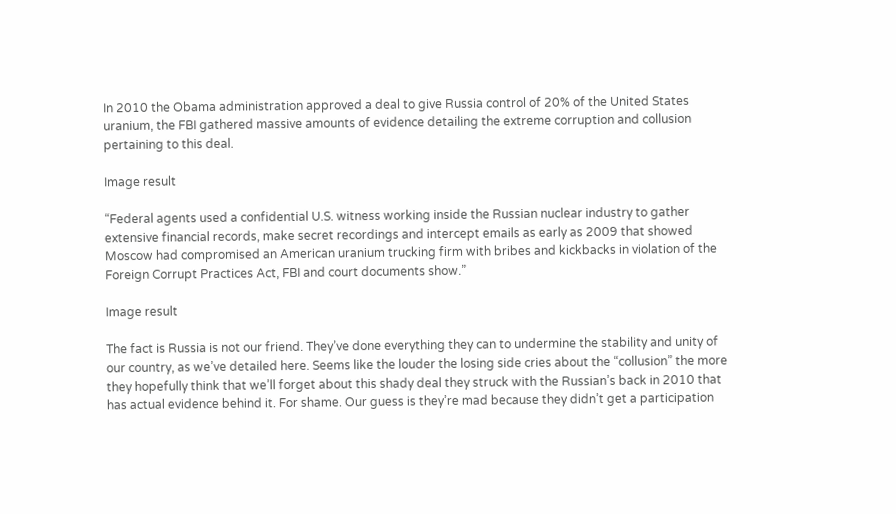In 2010 the Obama administration approved a deal to give Russia control of 20% of the United States uranium, the FBI gathered massive amounts of evidence detailing the extreme corruption and collusion pertaining to this deal.

Image result

“Federal agents used a confidential U.S. witness working inside the Russian nuclear industry to gather extensive financial records, make secret recordings and intercept emails as early as 2009 that showed Moscow had compromised an American uranium trucking firm with bribes and kickbacks in violation of the Foreign Corrupt Practices Act, FBI and court documents show.”

Image result

The fact is Russia is not our friend. They’ve done everything they can to undermine the stability and unity of our country, as we’ve detailed here. Seems like the louder the losing side cries about the “collusion” the more they hopefully think that we’ll forget about this shady deal they struck with the Russian’s back in 2010 that has actual evidence behind it. For shame. Our guess is they’re mad because they didn’t get a participation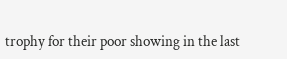trophy for their poor showing in the last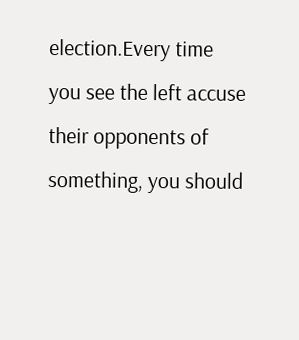election.Every time you see the left accuse their opponents of something, you should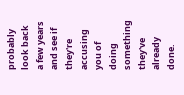probably look back a few years and see if they're accusing you of doing something they've already done.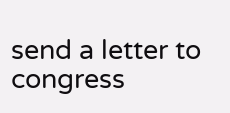send a letter to congress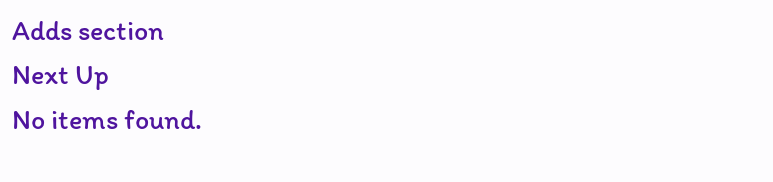Adds section
Next Up
No items found.